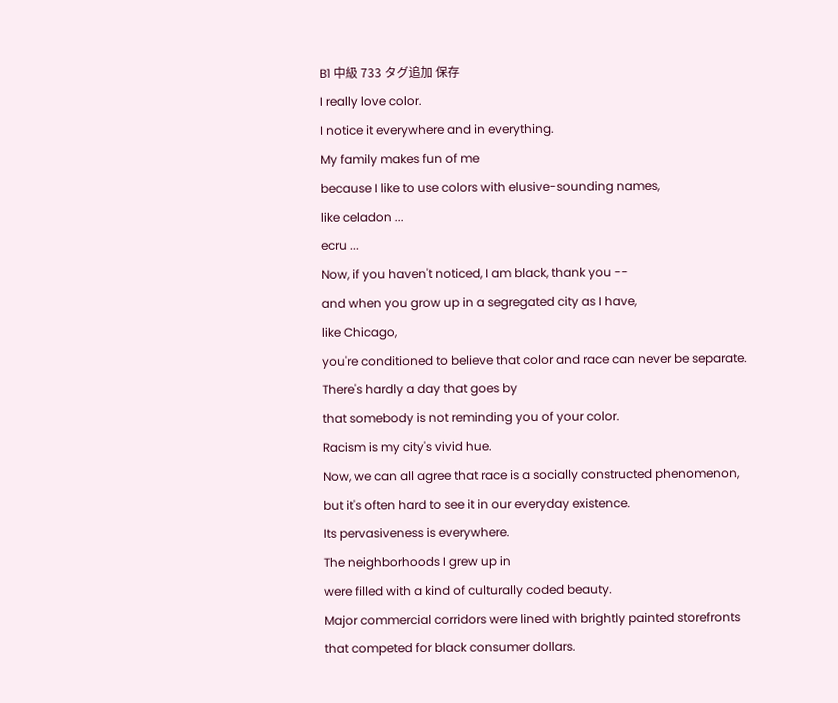B1 中級 733 タグ追加 保存
I really love color.
I notice it everywhere and in everything.
My family makes fun of me
because I like to use colors with elusive-sounding names,
like celadon ...
ecru ...
Now, if you haven't noticed, I am black, thank you --
and when you grow up in a segregated city as I have,
like Chicago,
you're conditioned to believe that color and race can never be separate.
There's hardly a day that goes by
that somebody is not reminding you of your color.
Racism is my city's vivid hue.
Now, we can all agree that race is a socially constructed phenomenon,
but it's often hard to see it in our everyday existence.
Its pervasiveness is everywhere.
The neighborhoods I grew up in
were filled with a kind of culturally coded beauty.
Major commercial corridors were lined with brightly painted storefronts
that competed for black consumer dollars.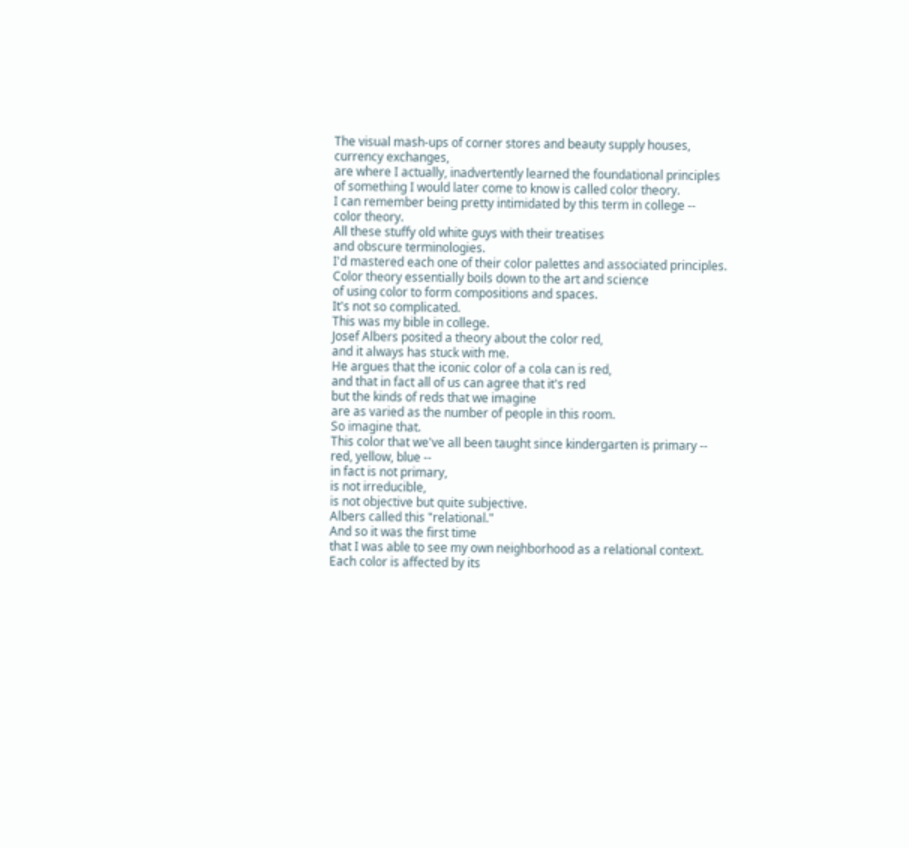The visual mash-ups of corner stores and beauty supply houses,
currency exchanges,
are where I actually, inadvertently learned the foundational principles
of something I would later come to know is called color theory.
I can remember being pretty intimidated by this term in college --
color theory.
All these stuffy old white guys with their treatises
and obscure terminologies.
I'd mastered each one of their color palettes and associated principles.
Color theory essentially boils down to the art and science
of using color to form compositions and spaces.
It's not so complicated.
This was my bible in college.
Josef Albers posited a theory about the color red,
and it always has stuck with me.
He argues that the iconic color of a cola can is red,
and that in fact all of us can agree that it's red
but the kinds of reds that we imagine
are as varied as the number of people in this room.
So imagine that.
This color that we've all been taught since kindergarten is primary --
red, yellow, blue --
in fact is not primary,
is not irreducible,
is not objective but quite subjective.
Albers called this "relational."
And so it was the first time
that I was able to see my own neighborhood as a relational context.
Each color is affected by its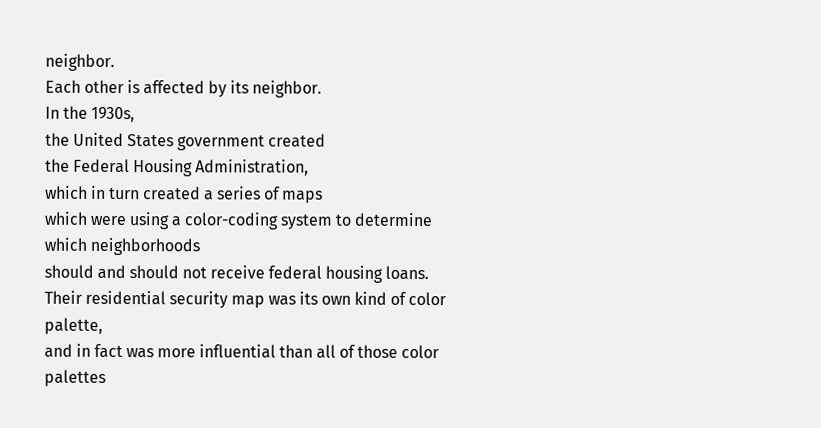neighbor.
Each other is affected by its neighbor.
In the 1930s,
the United States government created
the Federal Housing Administration,
which in turn created a series of maps
which were using a color-coding system to determine which neighborhoods
should and should not receive federal housing loans.
Their residential security map was its own kind of color palette,
and in fact was more influential than all of those color palettes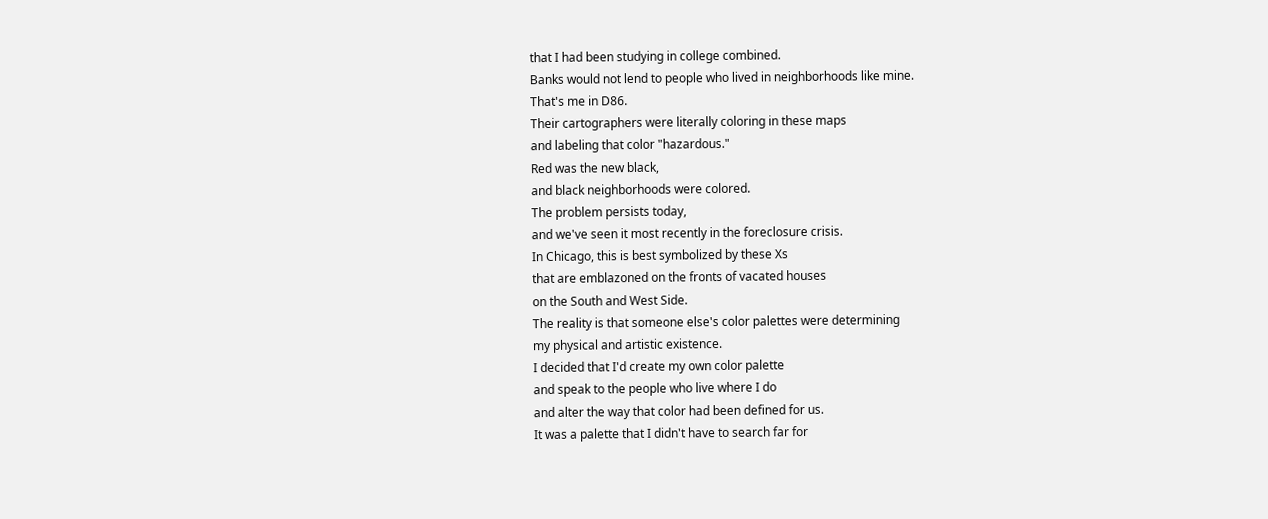that I had been studying in college combined.
Banks would not lend to people who lived in neighborhoods like mine.
That's me in D86.
Their cartographers were literally coloring in these maps
and labeling that color "hazardous."
Red was the new black,
and black neighborhoods were colored.
The problem persists today,
and we've seen it most recently in the foreclosure crisis.
In Chicago, this is best symbolized by these Xs
that are emblazoned on the fronts of vacated houses
on the South and West Side.
The reality is that someone else's color palettes were determining
my physical and artistic existence.
I decided that I'd create my own color palette
and speak to the people who live where I do
and alter the way that color had been defined for us.
It was a palette that I didn't have to search far for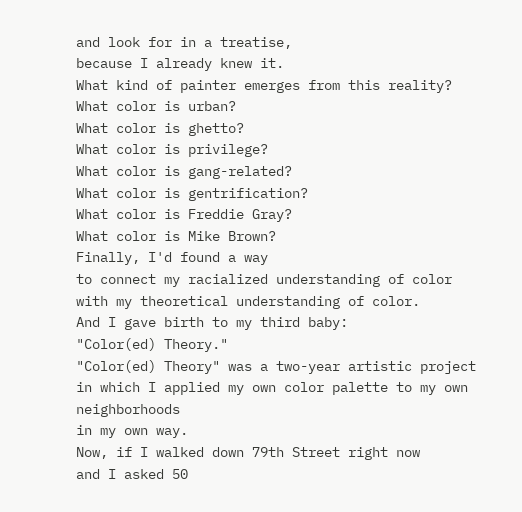and look for in a treatise,
because I already knew it.
What kind of painter emerges from this reality?
What color is urban?
What color is ghetto?
What color is privilege?
What color is gang-related?
What color is gentrification?
What color is Freddie Gray?
What color is Mike Brown?
Finally, I'd found a way
to connect my racialized understanding of color
with my theoretical understanding of color.
And I gave birth to my third baby:
"Color(ed) Theory."
"Color(ed) Theory" was a two-year artistic project
in which I applied my own color palette to my own neighborhoods
in my own way.
Now, if I walked down 79th Street right now
and I asked 50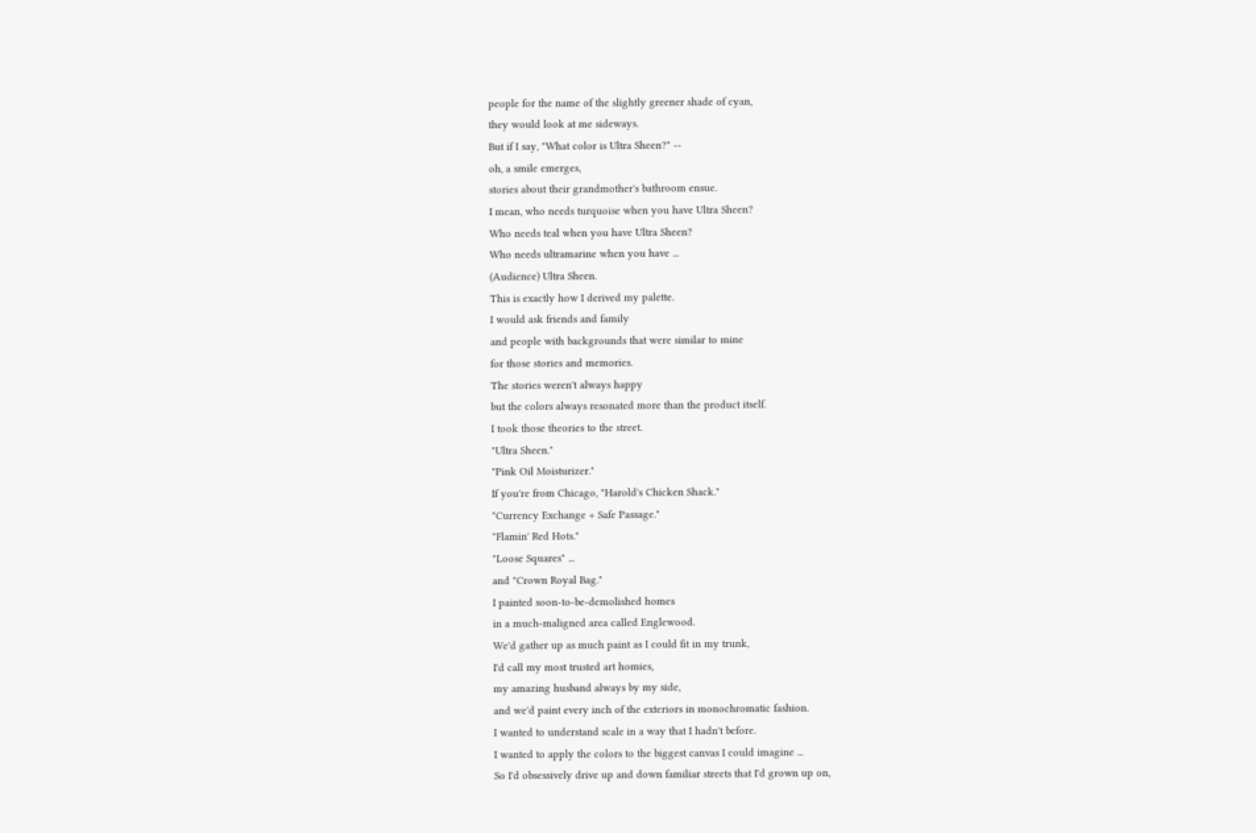people for the name of the slightly greener shade of cyan,
they would look at me sideways.
But if I say, "What color is Ultra Sheen?" --
oh, a smile emerges,
stories about their grandmother's bathroom ensue.
I mean, who needs turquoise when you have Ultra Sheen?
Who needs teal when you have Ultra Sheen?
Who needs ultramarine when you have ...
(Audience) Ultra Sheen.
This is exactly how I derived my palette.
I would ask friends and family
and people with backgrounds that were similar to mine
for those stories and memories.
The stories weren't always happy
but the colors always resonated more than the product itself.
I took those theories to the street.
"Ultra Sheen."
"Pink Oil Moisturizer."
If you're from Chicago, "Harold's Chicken Shack."
"Currency Exchange + Safe Passage."
"Flamin' Red Hots."
"Loose Squares" ...
and "Crown Royal Bag."
I painted soon-to-be-demolished homes
in a much-maligned area called Englewood.
We'd gather up as much paint as I could fit in my trunk,
I'd call my most trusted art homies,
my amazing husband always by my side,
and we'd paint every inch of the exteriors in monochromatic fashion.
I wanted to understand scale in a way that I hadn't before.
I wanted to apply the colors to the biggest canvas I could imagine ...
So I'd obsessively drive up and down familiar streets that I'd grown up on,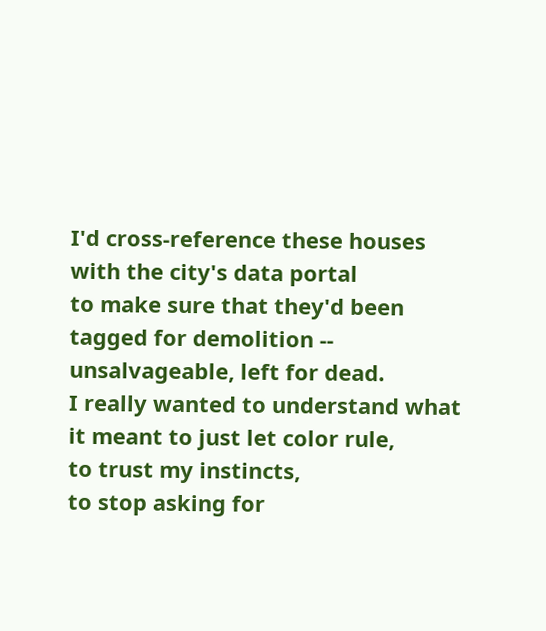I'd cross-reference these houses with the city's data portal
to make sure that they'd been tagged for demolition --
unsalvageable, left for dead.
I really wanted to understand what it meant to just let color rule,
to trust my instincts,
to stop asking for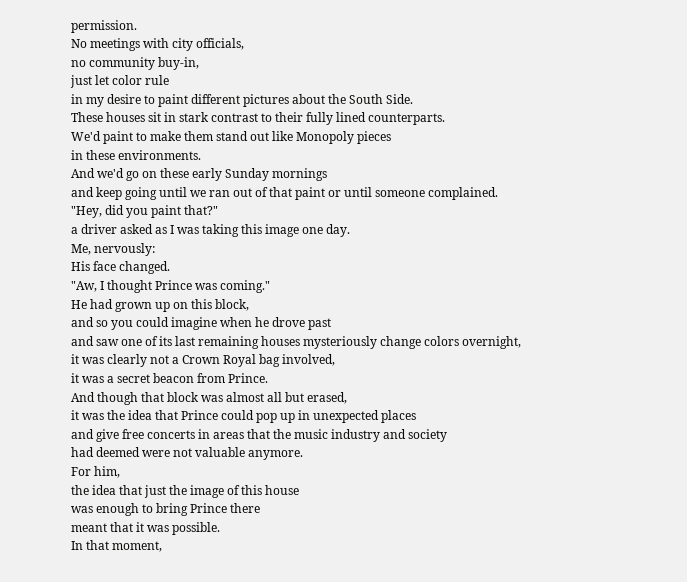permission.
No meetings with city officials,
no community buy-in,
just let color rule
in my desire to paint different pictures about the South Side.
These houses sit in stark contrast to their fully lined counterparts.
We'd paint to make them stand out like Monopoly pieces
in these environments.
And we'd go on these early Sunday mornings
and keep going until we ran out of that paint or until someone complained.
"Hey, did you paint that?"
a driver asked as I was taking this image one day.
Me, nervously:
His face changed.
"Aw, I thought Prince was coming."
He had grown up on this block,
and so you could imagine when he drove past
and saw one of its last remaining houses mysteriously change colors overnight,
it was clearly not a Crown Royal bag involved,
it was a secret beacon from Prince.
And though that block was almost all but erased,
it was the idea that Prince could pop up in unexpected places
and give free concerts in areas that the music industry and society
had deemed were not valuable anymore.
For him,
the idea that just the image of this house
was enough to bring Prince there
meant that it was possible.
In that moment,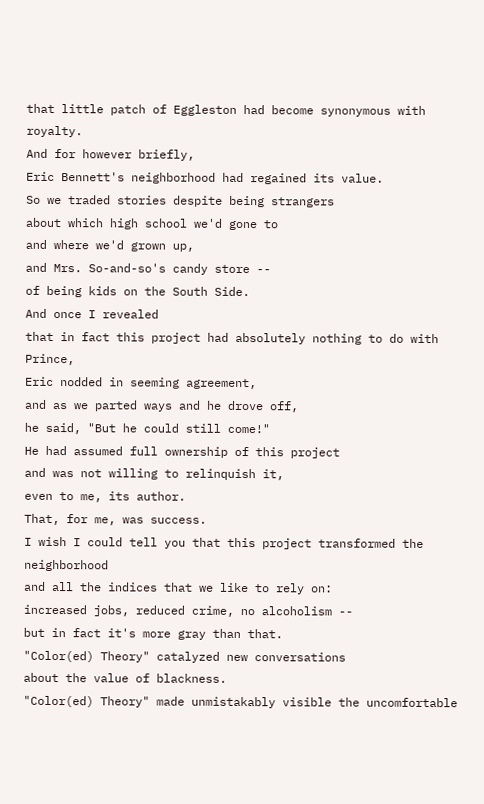that little patch of Eggleston had become synonymous with royalty.
And for however briefly,
Eric Bennett's neighborhood had regained its value.
So we traded stories despite being strangers
about which high school we'd gone to
and where we'd grown up,
and Mrs. So-and-so's candy store --
of being kids on the South Side.
And once I revealed
that in fact this project had absolutely nothing to do with Prince,
Eric nodded in seeming agreement,
and as we parted ways and he drove off,
he said, "But he could still come!"
He had assumed full ownership of this project
and was not willing to relinquish it,
even to me, its author.
That, for me, was success.
I wish I could tell you that this project transformed the neighborhood
and all the indices that we like to rely on:
increased jobs, reduced crime, no alcoholism --
but in fact it's more gray than that.
"Color(ed) Theory" catalyzed new conversations
about the value of blackness.
"Color(ed) Theory" made unmistakably visible the uncomfortable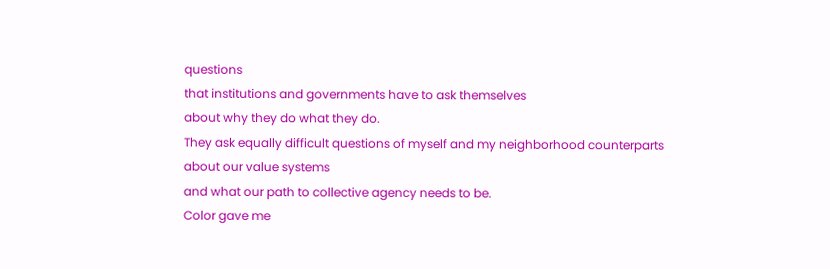questions
that institutions and governments have to ask themselves
about why they do what they do.
They ask equally difficult questions of myself and my neighborhood counterparts
about our value systems
and what our path to collective agency needs to be.
Color gave me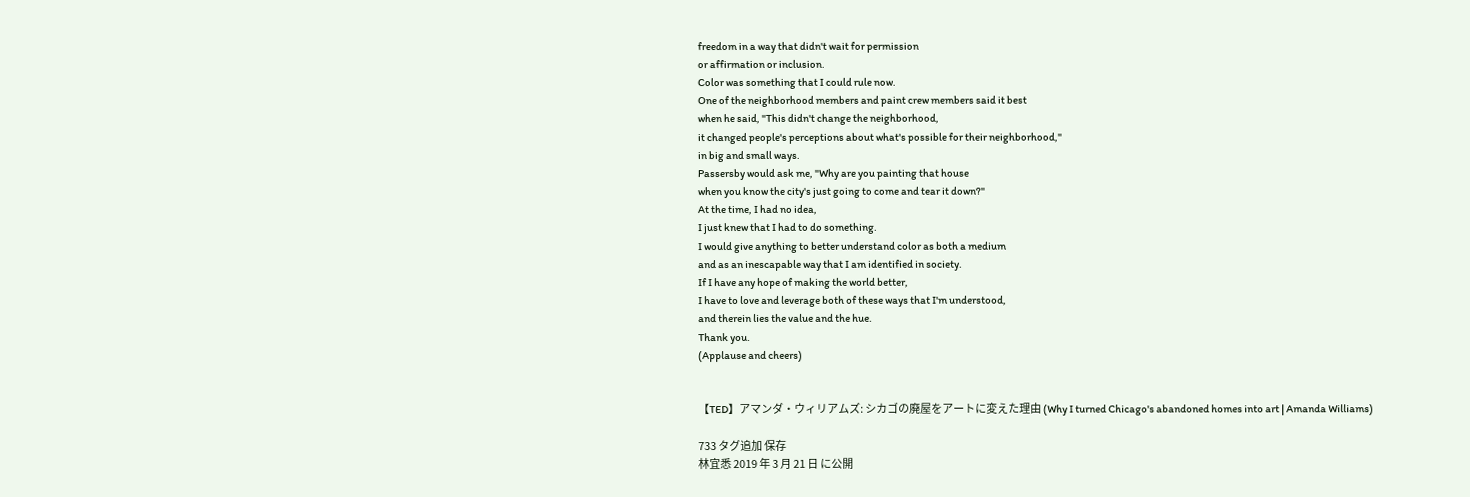freedom in a way that didn't wait for permission
or affirmation or inclusion.
Color was something that I could rule now.
One of the neighborhood members and paint crew members said it best
when he said, "This didn't change the neighborhood,
it changed people's perceptions about what's possible for their neighborhood,"
in big and small ways.
Passersby would ask me, "Why are you painting that house
when you know the city's just going to come and tear it down?"
At the time, I had no idea,
I just knew that I had to do something.
I would give anything to better understand color as both a medium
and as an inescapable way that I am identified in society.
If I have any hope of making the world better,
I have to love and leverage both of these ways that I'm understood,
and therein lies the value and the hue.
Thank you.
(Applause and cheers)


【TED】アマンダ・ウィリアムズ: シカゴの廃屋をアートに変えた理由 (Why I turned Chicago's abandoned homes into art | Amanda Williams)

733 タグ追加 保存
林宜悉 2019 年 3 月 21 日 に公開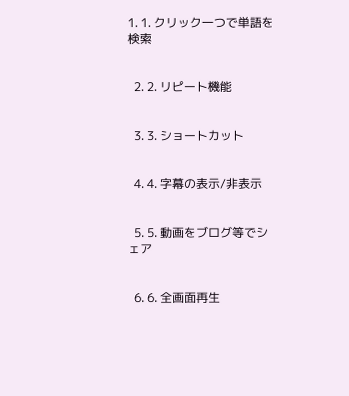1. 1. クリック一つで単語を検索


  2. 2. リピート機能


  3. 3. ショートカット


  4. 4. 字幕の表示/非表示


  5. 5. 動画をブログ等でシェア


  6. 6. 全画面再生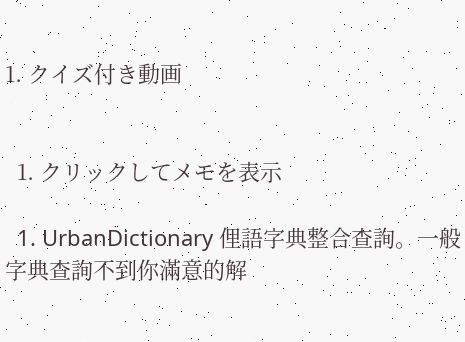1. クイズ付き動画


  1. クリックしてメモを表示

  1. UrbanDictionary 俚語字典整合查詢。一般字典查詢不到你滿意的解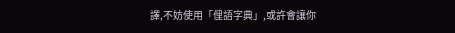譯,不妨使用「俚語字典」,或許會讓你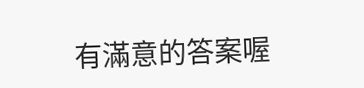有滿意的答案喔